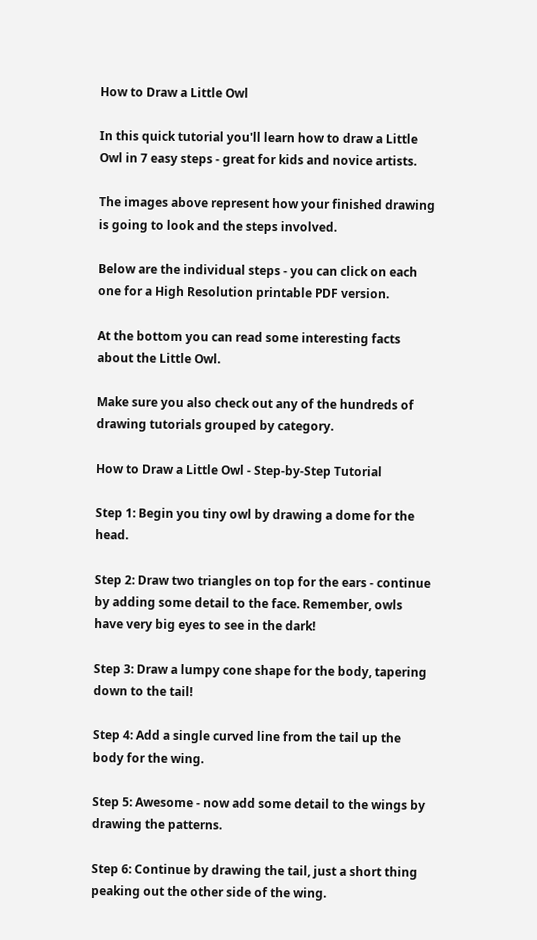How to Draw a Little Owl

In this quick tutorial you'll learn how to draw a Little Owl in 7 easy steps - great for kids and novice artists.

The images above represent how your finished drawing is going to look and the steps involved.

Below are the individual steps - you can click on each one for a High Resolution printable PDF version.

At the bottom you can read some interesting facts about the Little Owl.

Make sure you also check out any of the hundreds of drawing tutorials grouped by category.

How to Draw a Little Owl - Step-by-Step Tutorial

Step 1: Begin you tiny owl by drawing a dome for the head.

Step 2: Draw two triangles on top for the ears - continue by adding some detail to the face. Remember, owls have very big eyes to see in the dark!

Step 3: Draw a lumpy cone shape for the body, tapering down to the tail!

Step 4: Add a single curved line from the tail up the body for the wing.

Step 5: Awesome - now add some detail to the wings by drawing the patterns.

Step 6: Continue by drawing the tail, just a short thing peaking out the other side of the wing.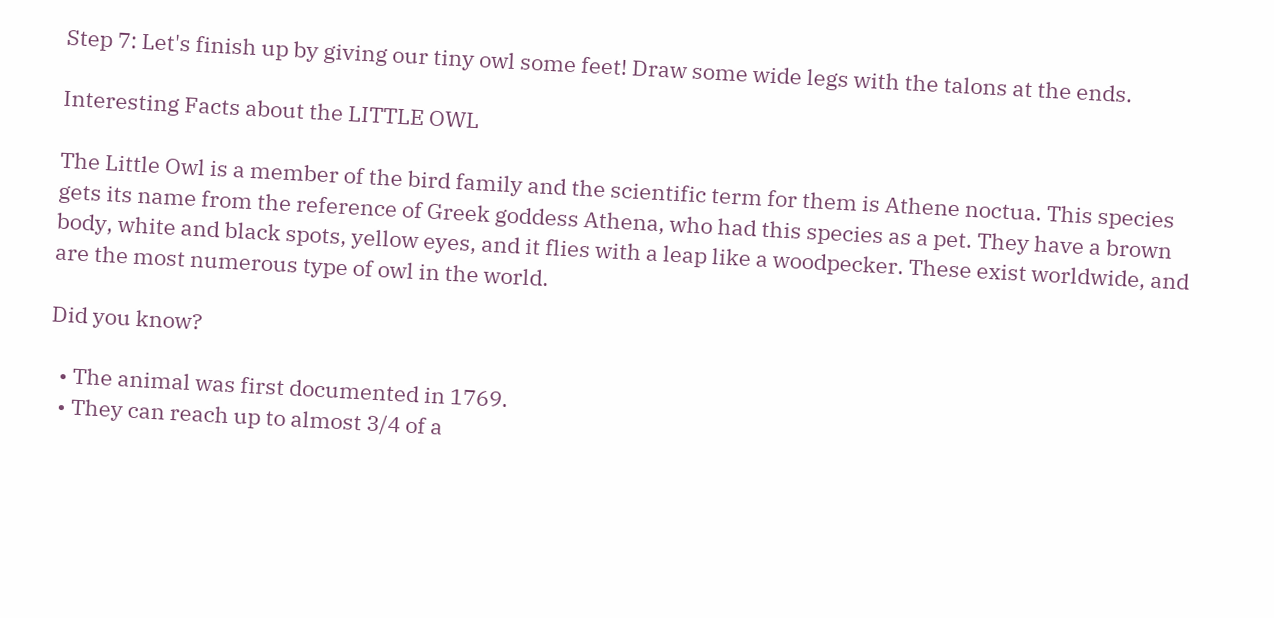Step 7: Let's finish up by giving our tiny owl some feet! Draw some wide legs with the talons at the ends.

Interesting Facts about the LITTLE OWL

The Little Owl is a member of the bird family and the scientific term for them is Athene noctua. This species gets its name from the reference of Greek goddess Athena, who had this species as a pet. They have a brown body, white and black spots, yellow eyes, and it flies with a leap like a woodpecker. These exist worldwide, and are the most numerous type of owl in the world.

Did you know?

  • The animal was first documented in 1769.
  • They can reach up to almost 3/4 of a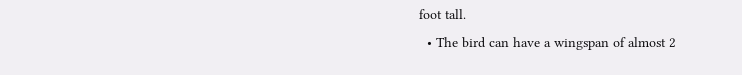foot tall.
  • The bird can have a wingspan of almost 2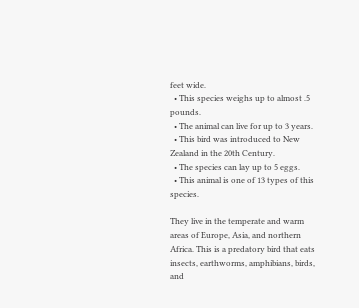feet wide.
  • This species weighs up to almost .5 pounds.
  • The animal can live for up to 3 years.
  • This bird was introduced to New Zealand in the 20th Century.
  • The species can lay up to 5 eggs.
  • This animal is one of 13 types of this species.

They live in the temperate and warm areas of Europe, Asia, and northern Africa. This is a predatory bird that eats insects, earthworms, amphibians, birds, and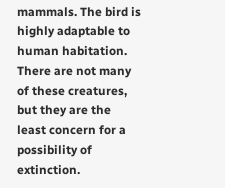mammals. The bird is highly adaptable to human habitation. There are not many of these creatures, but they are the least concern for a possibility of extinction.